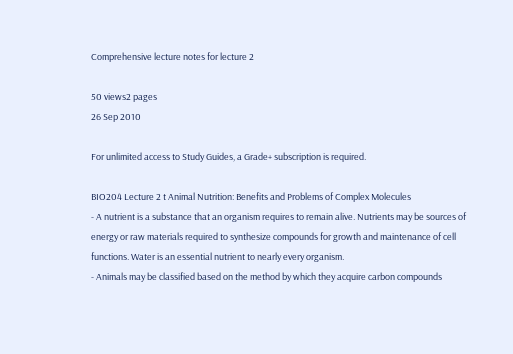Comprehensive lecture notes for lecture 2

50 views2 pages
26 Sep 2010

For unlimited access to Study Guides, a Grade+ subscription is required.

BIO204 Lecture 2 t Animal Nutrition: Benefits and Problems of Complex Molecules
- A nutrient is a substance that an organism requires to remain alive. Nutrients may be sources of
energy or raw materials required to synthesize compounds for growth and maintenance of cell
functions. Water is an essential nutrient to nearly every organism.
- Animals may be classified based on the method by which they acquire carbon compounds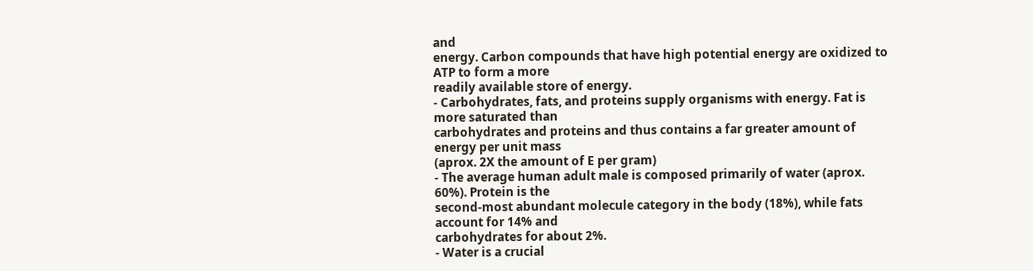and
energy. Carbon compounds that have high potential energy are oxidized to ATP to form a more
readily available store of energy.
- Carbohydrates, fats, and proteins supply organisms with energy. Fat is more saturated than
carbohydrates and proteins and thus contains a far greater amount of energy per unit mass
(aprox. 2X the amount of E per gram)
- The average human adult male is composed primarily of water (aprox. 60%). Protein is the
second-most abundant molecule category in the body (18%), while fats account for 14% and
carbohydrates for about 2%.
- Water is a crucial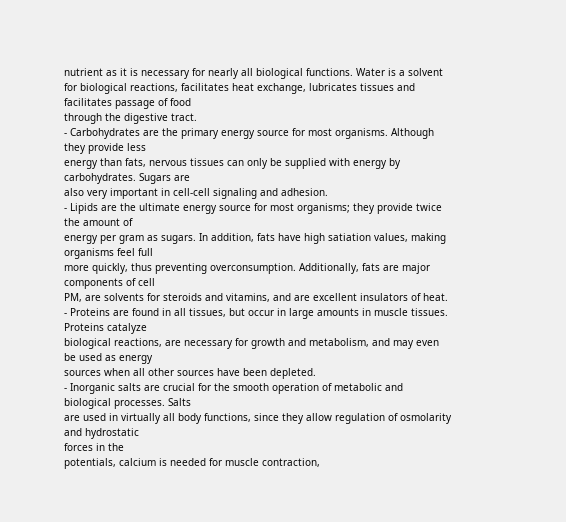nutrient as it is necessary for nearly all biological functions. Water is a solvent
for biological reactions, facilitates heat exchange, lubricates tissues and facilitates passage of food
through the digestive tract.
- Carbohydrates are the primary energy source for most organisms. Although they provide less
energy than fats, nervous tissues can only be supplied with energy by carbohydrates. Sugars are
also very important in cell-cell signaling and adhesion.
- Lipids are the ultimate energy source for most organisms; they provide twice the amount of
energy per gram as sugars. In addition, fats have high satiation values, making organisms feel full
more quickly, thus preventing overconsumption. Additionally, fats are major components of cell
PM, are solvents for steroids and vitamins, and are excellent insulators of heat.
- Proteins are found in all tissues, but occur in large amounts in muscle tissues. Proteins catalyze
biological reactions, are necessary for growth and metabolism, and may even be used as energy
sources when all other sources have been depleted.
- Inorganic salts are crucial for the smooth operation of metabolic and biological processes. Salts
are used in virtually all body functions, since they allow regulation of osmolarity and hydrostatic
forces in the
potentials, calcium is needed for muscle contraction,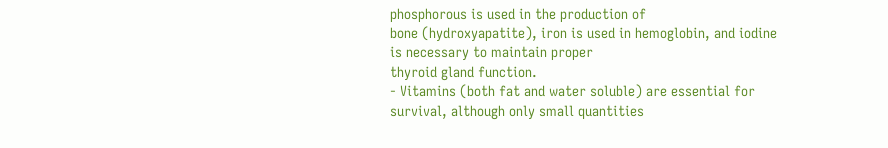phosphorous is used in the production of
bone (hydroxyapatite), iron is used in hemoglobin, and iodine is necessary to maintain proper
thyroid gland function.
- Vitamins (both fat and water soluble) are essential for survival, although only small quantities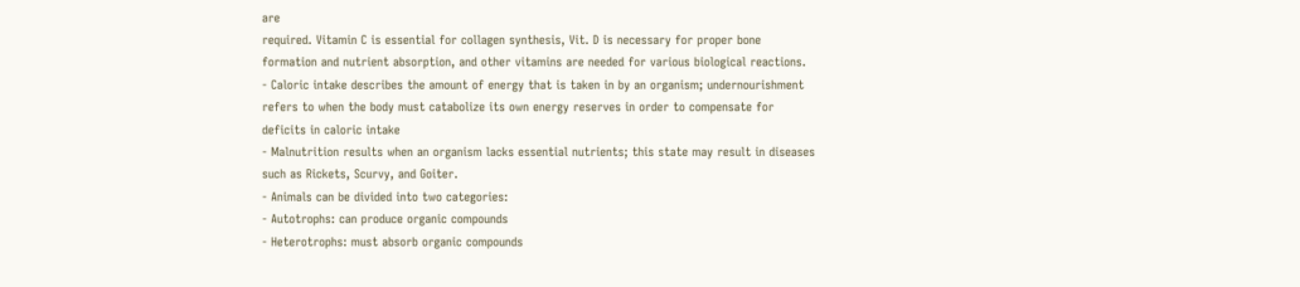are
required. Vitamin C is essential for collagen synthesis, Vit. D is necessary for proper bone
formation and nutrient absorption, and other vitamins are needed for various biological reactions.
- Caloric intake describes the amount of energy that is taken in by an organism; undernourishment
refers to when the body must catabolize its own energy reserves in order to compensate for
deficits in caloric intake
- Malnutrition results when an organism lacks essential nutrients; this state may result in diseases
such as Rickets, Scurvy, and Goiter.
- Animals can be divided into two categories:
- Autotrophs: can produce organic compounds
- Heterotrophs: must absorb organic compounds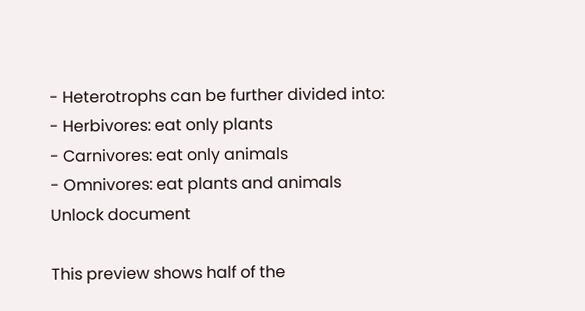- Heterotrophs can be further divided into:
- Herbivores: eat only plants
- Carnivores: eat only animals
- Omnivores: eat plants and animals
Unlock document

This preview shows half of the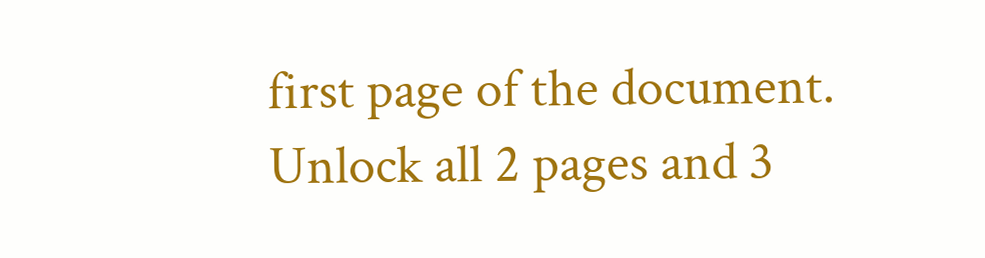first page of the document.
Unlock all 2 pages and 3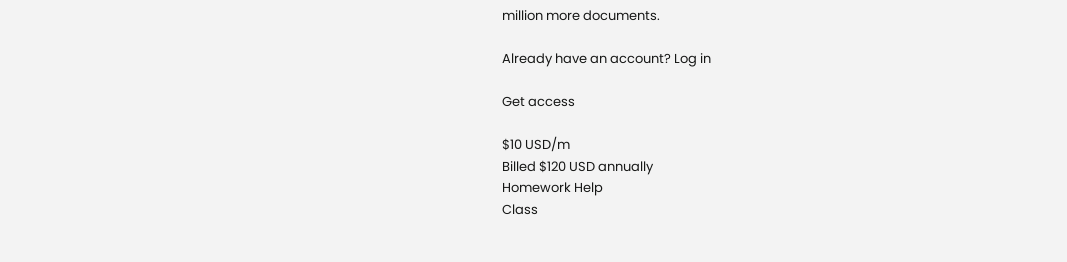million more documents.

Already have an account? Log in

Get access

$10 USD/m
Billed $120 USD annually
Homework Help
Class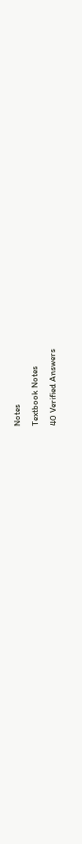Notes
Textbook Notes
40 Verified Answers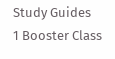Study Guides
1 Booster Class